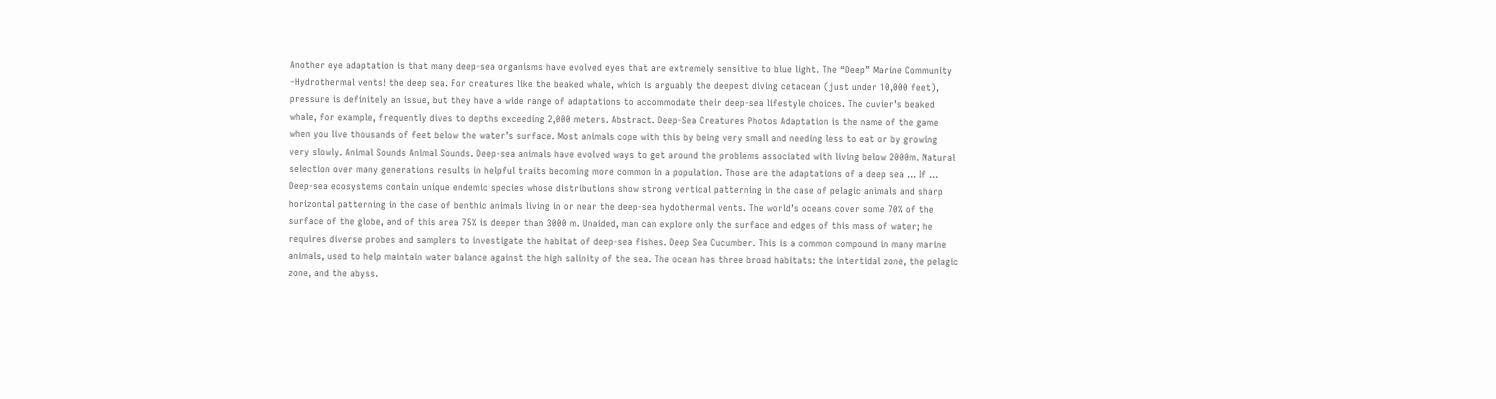Another eye adaptation is that many deep-sea organisms have evolved eyes that are extremely sensitive to blue light. The “Deep” Marine Community –Hydrothermal vents! the deep sea. For creatures like the beaked whale, which is arguably the deepest diving cetacean (just under 10,000 feet), pressure is definitely an issue, but they have a wide range of adaptations to accommodate their deep-sea lifestyle choices. The cuvier’s beaked whale, for example, frequently dives to depths exceeding 2,000 meters. Abstract. Deep-Sea Creatures Photos Adaptation is the name of the game when you live thousands of feet below the water’s surface. Most animals cope with this by being very small and needing less to eat or by growing very slowly. Animal Sounds Animal Sounds. Deep-sea animals have evolved ways to get around the problems associated with living below 2000m. Natural selection over many generations results in helpful traits becoming more common in a population. Those are the adaptations of a deep sea … If … Deep-sea ecosystems contain unique endemic species whose distributions show strong vertical patterning in the case of pelagic animals and sharp horizontal patterning in the case of benthic animals living in or near the deep-sea hydothermal vents. The world’s oceans cover some 70% of the surface of the globe, and of this area 75% is deeper than 3000 m. Unaided, man can explore only the surface and edges of this mass of water; he requires diverse probes and samplers to investigate the habitat of deep-sea fishes. Deep Sea Cucumber. This is a common compound in many marine animals, used to help maintain water balance against the high salinity of the sea. The ocean has three broad habitats: the intertidal zone, the pelagic zone, and the abyss.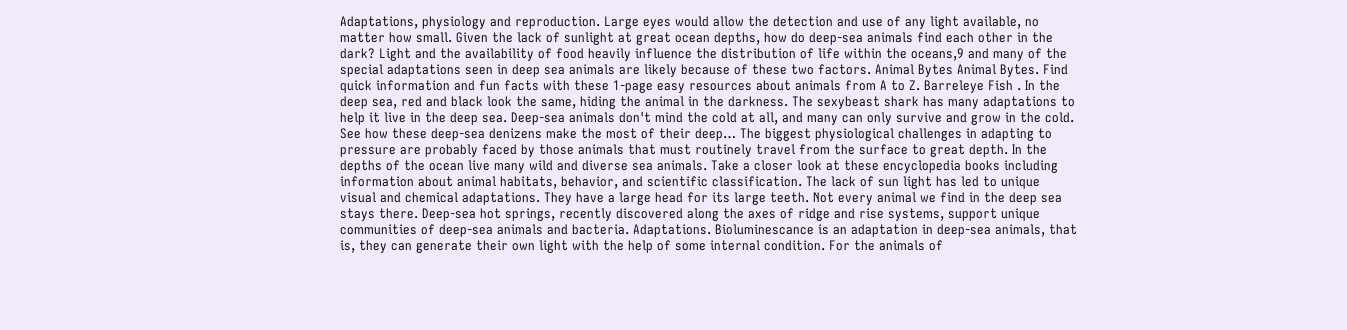Adaptations, physiology and reproduction. Large eyes would allow the detection and use of any light available, no matter how small. Given the lack of sunlight at great ocean depths, how do deep-sea animals find each other in the dark? Light and the availability of food heavily influence the distribution of life within the oceans,9 and many of the special adaptations seen in deep sea animals are likely because of these two factors. Animal Bytes Animal Bytes. Find quick information and fun facts with these 1-page easy resources about animals from A to Z. Barreleye Fish . In the deep sea, red and black look the same, hiding the animal in the darkness. The sexybeast shark has many adaptations to help it live in the deep sea. Deep-sea animals don't mind the cold at all, and many can only survive and grow in the cold. See how these deep-sea denizens make the most of their deep… The biggest physiological challenges in adapting to pressure are probably faced by those animals that must routinely travel from the surface to great depth. In the depths of the ocean live many wild and diverse sea animals. Take a closer look at these encyclopedia books including information about animal habitats, behavior, and scientific classification. The lack of sun light has led to unique visual and chemical adaptations. They have a large head for its large teeth. Not every animal we find in the deep sea stays there. Deep-sea hot springs, recently discovered along the axes of ridge and rise systems, support unique communities of deep-sea animals and bacteria. Adaptations. Bioluminescance is an adaptation in deep-sea animals, that is, they can generate their own light with the help of some internal condition. For the animals of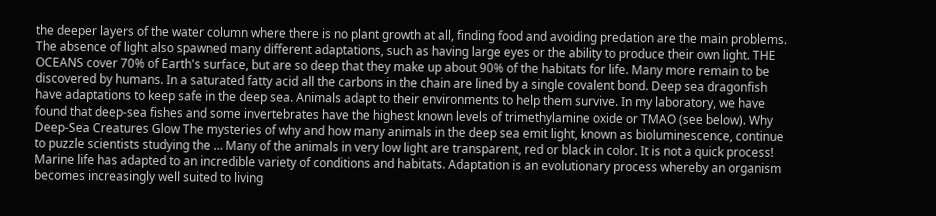the deeper layers of the water column where there is no plant growth at all, finding food and avoiding predation are the main problems. The absence of light also spawned many different adaptations, such as having large eyes or the ability to produce their own light. THE OCEANS cover 70% of Earth's surface, but are so deep that they make up about 90% of the habitats for life. Many more remain to be discovered by humans. In a saturated fatty acid all the carbons in the chain are lined by a single covalent bond. Deep sea dragonfish have adaptations to keep safe in the deep sea. Animals adapt to their environments to help them survive. In my laboratory, we have found that deep-sea fishes and some invertebrates have the highest known levels of trimethylamine oxide or TMAO (see below). Why Deep-Sea Creatures Glow The mysteries of why and how many animals in the deep sea emit light, known as bioluminescence, continue to puzzle scientists studying the … Many of the animals in very low light are transparent, red or black in color. It is not a quick process! Marine life has adapted to an incredible variety of conditions and habitats. Adaptation is an evolutionary process whereby an organism becomes increasingly well suited to living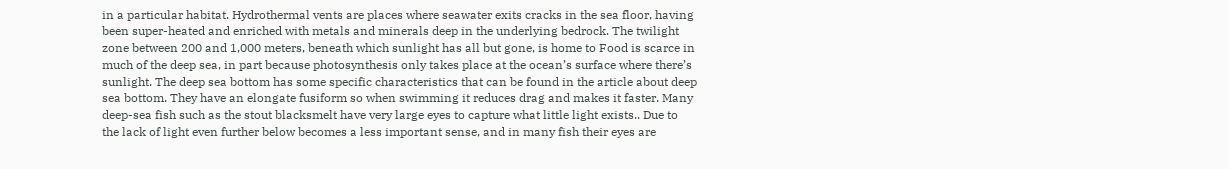in a particular habitat. Hydrothermal vents are places where seawater exits cracks in the sea floor, having been super-heated and enriched with metals and minerals deep in the underlying bedrock. The twilight zone between 200 and 1,000 meters, beneath which sunlight has all but gone, is home to Food is scarce in much of the deep sea, in part because photosynthesis only takes place at the ocean’s surface where there’s sunlight. The deep sea bottom has some specific characteristics that can be found in the article about deep sea bottom. They have an elongate fusiform so when swimming it reduces drag and makes it faster. Many deep-sea fish such as the stout blacksmelt have very large eyes to capture what little light exists.. Due to the lack of light even further below becomes a less important sense, and in many fish their eyes are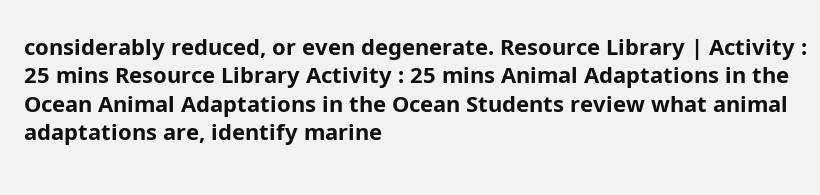considerably reduced, or even degenerate. Resource Library | Activity : 25 mins Resource Library Activity : 25 mins Animal Adaptations in the Ocean Animal Adaptations in the Ocean Students review what animal adaptations are, identify marine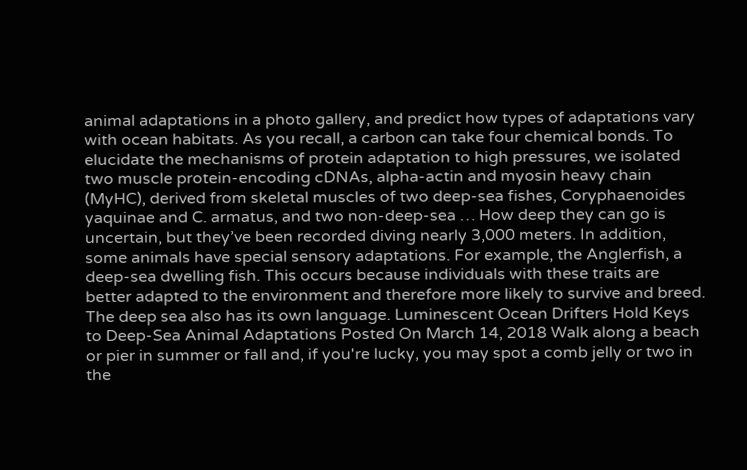animal adaptations in a photo gallery, and predict how types of adaptations vary with ocean habitats. As you recall, a carbon can take four chemical bonds. To elucidate the mechanisms of protein adaptation to high pressures, we isolated two muscle protein-encoding cDNAs, alpha-actin and myosin heavy chain (MyHC), derived from skeletal muscles of two deep-sea fishes, Coryphaenoides yaquinae and C. armatus, and two non-deep-sea … How deep they can go is uncertain, but they’ve been recorded diving nearly 3,000 meters. In addition, some animals have special sensory adaptations. For example, the Anglerfish, a deep-sea dwelling fish. This occurs because individuals with these traits are better adapted to the environment and therefore more likely to survive and breed. The deep sea also has its own language. Luminescent Ocean Drifters Hold Keys to Deep-Sea Animal Adaptations Posted On March 14, 2018 Walk along a beach or pier in summer or fall and, if you're lucky, you may spot a comb jelly or two in the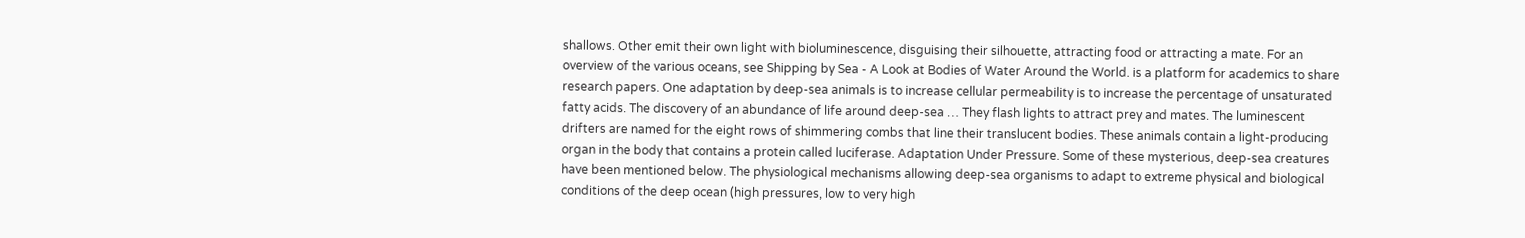shallows. Other emit their own light with bioluminescence, disguising their silhouette, attracting food or attracting a mate. For an overview of the various oceans, see Shipping by Sea - A Look at Bodies of Water Around the World. is a platform for academics to share research papers. One adaptation by deep-sea animals is to increase cellular permeability is to increase the percentage of unsaturated fatty acids. The discovery of an abundance of life around deep-sea … They flash lights to attract prey and mates. The luminescent drifters are named for the eight rows of shimmering combs that line their translucent bodies. These animals contain a light-producing organ in the body that contains a protein called luciferase. Adaptation Under Pressure. Some of these mysterious, deep-sea creatures have been mentioned below. The physiological mechanisms allowing deep-sea organisms to adapt to extreme physical and biological conditions of the deep ocean (high pressures, low to very high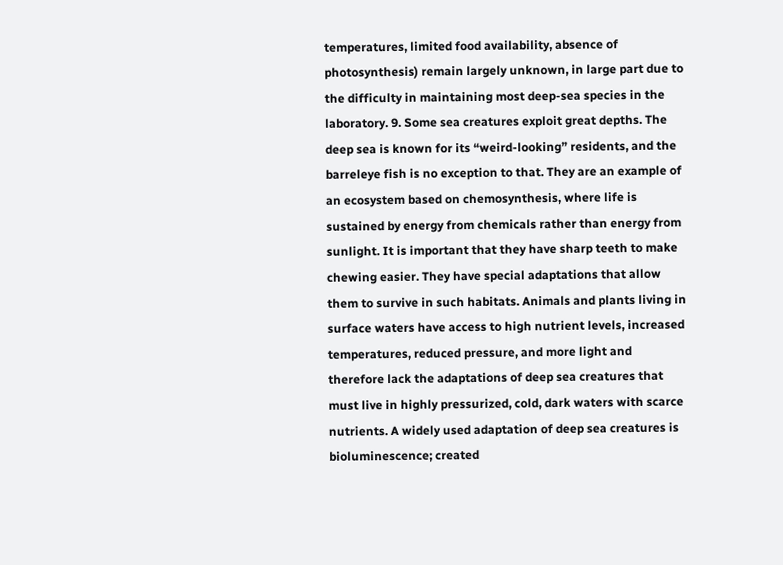temperatures, limited food availability, absence of photosynthesis) remain largely unknown, in large part due to the difficulty in maintaining most deep-sea species in the laboratory. 9. Some sea creatures exploit great depths. The deep sea is known for its “weird-looking” residents, and the barreleye fish is no exception to that. They are an example of an ecosystem based on chemosynthesis, where life is sustained by energy from chemicals rather than energy from sunlight. It is important that they have sharp teeth to make chewing easier. They have special adaptations that allow them to survive in such habitats. Animals and plants living in surface waters have access to high nutrient levels, increased temperatures, reduced pressure, and more light and therefore lack the adaptations of deep sea creatures that must live in highly pressurized, cold, dark waters with scarce nutrients. A widely used adaptation of deep sea creatures is bioluminescence; created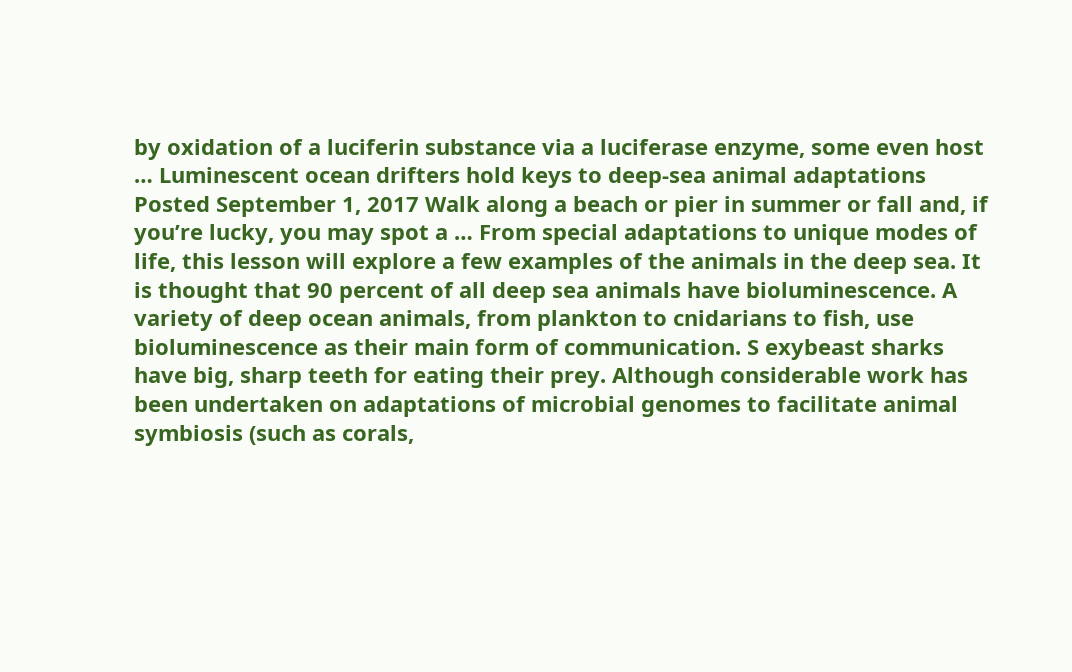by oxidation of a luciferin substance via a luciferase enzyme, some even host … Luminescent ocean drifters hold keys to deep-sea animal adaptations Posted September 1, 2017 Walk along a beach or pier in summer or fall and, if you’re lucky, you may spot a … From special adaptations to unique modes of life, this lesson will explore a few examples of the animals in the deep sea. It is thought that 90 percent of all deep sea animals have bioluminescence. A variety of deep ocean animals, from plankton to cnidarians to fish, use bioluminescence as their main form of communication. S exybeast sharks have big, sharp teeth for eating their prey. Although considerable work has been undertaken on adaptations of microbial genomes to facilitate animal symbiosis (such as corals,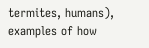termites, humans), examples of how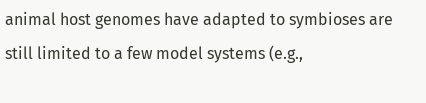animal host genomes have adapted to symbioses are still limited to a few model systems (e.g.,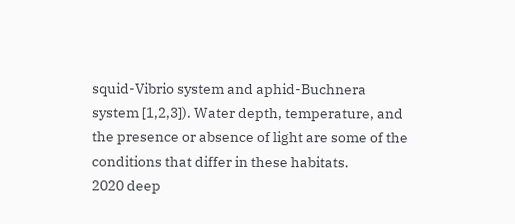squid-Vibrio system and aphid-Buchnera system [1,2,3]). Water depth, temperature, and the presence or absence of light are some of the conditions that differ in these habitats.
2020 deep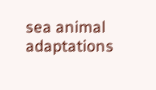sea animal adaptations